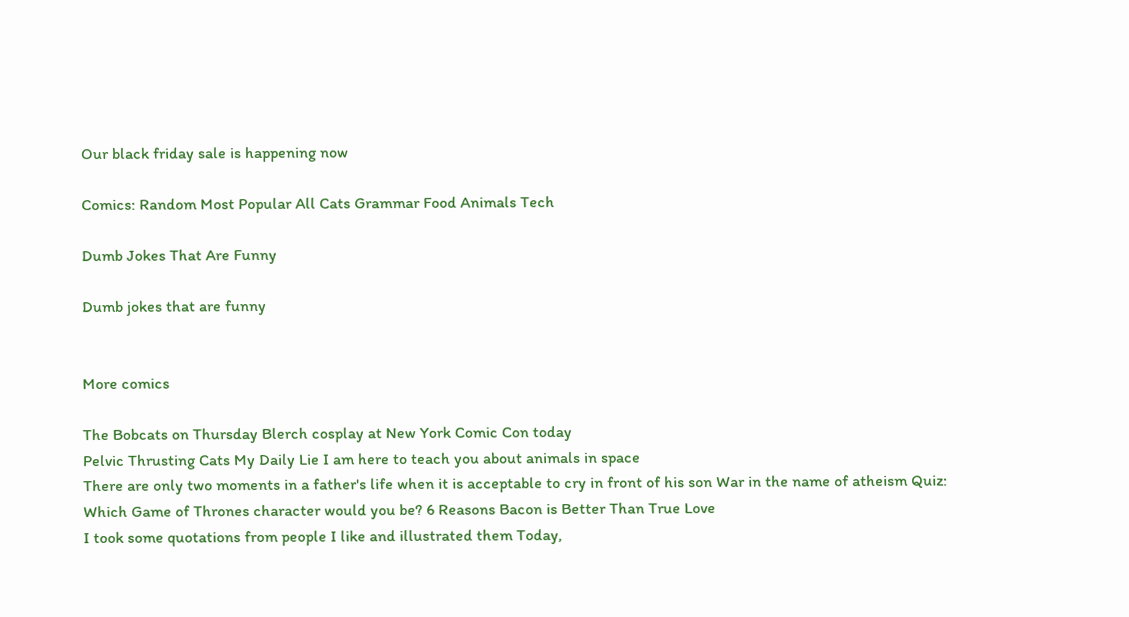Our black friday sale is happening now

Comics: Random Most Popular All Cats Grammar Food Animals Tech

Dumb Jokes That Are Funny

Dumb jokes that are funny


More comics

The Bobcats on Thursday Blerch cosplay at New York Comic Con today
Pelvic Thrusting Cats My Daily Lie I am here to teach you about animals in space
There are only two moments in a father's life when it is acceptable to cry in front of his son War in the name of atheism Quiz: Which Game of Thrones character would you be? 6 Reasons Bacon is Better Than True Love
I took some quotations from people I like and illustrated them Today,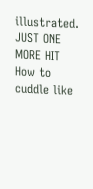illustrated. JUST ONE MORE HIT How to cuddle like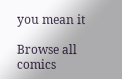you mean it

Browse all comics